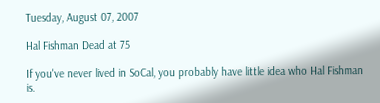Tuesday, August 07, 2007

Hal Fishman Dead at 75

If you've never lived in SoCal, you probably have little idea who Hal Fishman is.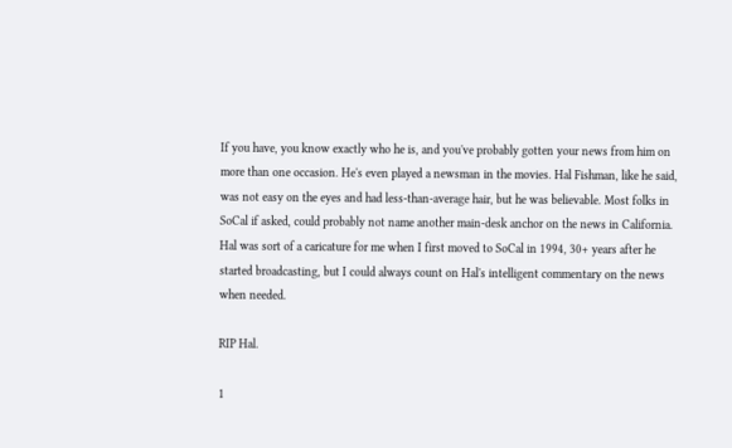If you have, you know exactly who he is, and you've probably gotten your news from him on more than one occasion. He's even played a newsman in the movies. Hal Fishman, like he said, was not easy on the eyes and had less-than-average hair, but he was believable. Most folks in SoCal if asked, could probably not name another main-desk anchor on the news in California. Hal was sort of a caricature for me when I first moved to SoCal in 1994, 30+ years after he started broadcasting, but I could always count on Hal's intelligent commentary on the news when needed.

RIP Hal.

1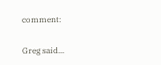comment:

Greg said...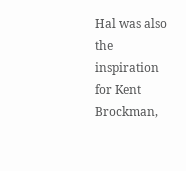Hal was also the inspiration for Kent Brockman,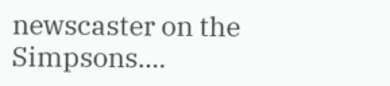newscaster on the Simpsons....